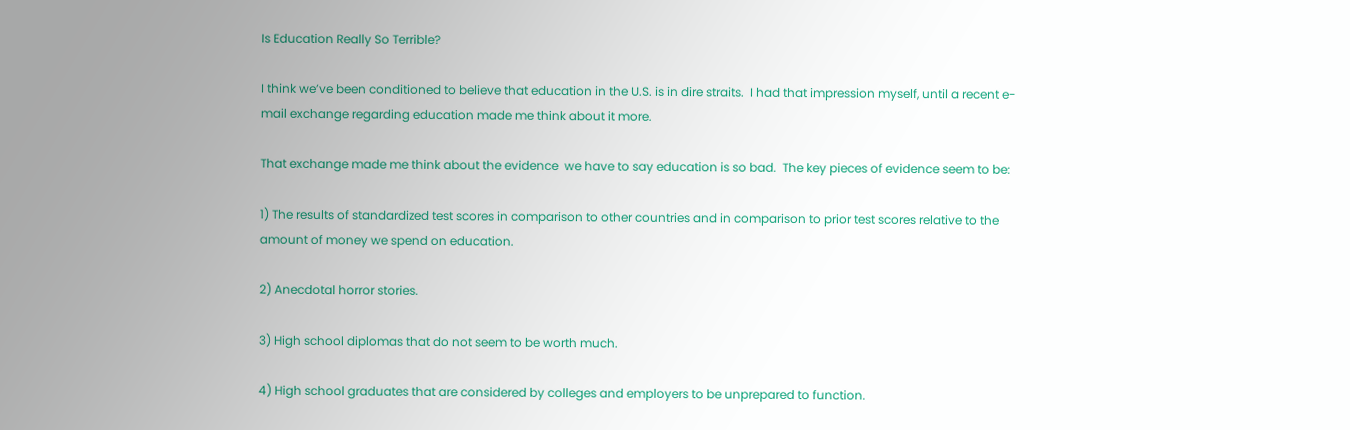Is Education Really So Terrible?

I think we’ve been conditioned to believe that education in the U.S. is in dire straits.  I had that impression myself, until a recent e-mail exchange regarding education made me think about it more.

That exchange made me think about the evidence  we have to say education is so bad.  The key pieces of evidence seem to be:

1) The results of standardized test scores in comparison to other countries and in comparison to prior test scores relative to the amount of money we spend on education.

2) Anecdotal horror stories.

3) High school diplomas that do not seem to be worth much.

4) High school graduates that are considered by colleges and employers to be unprepared to function.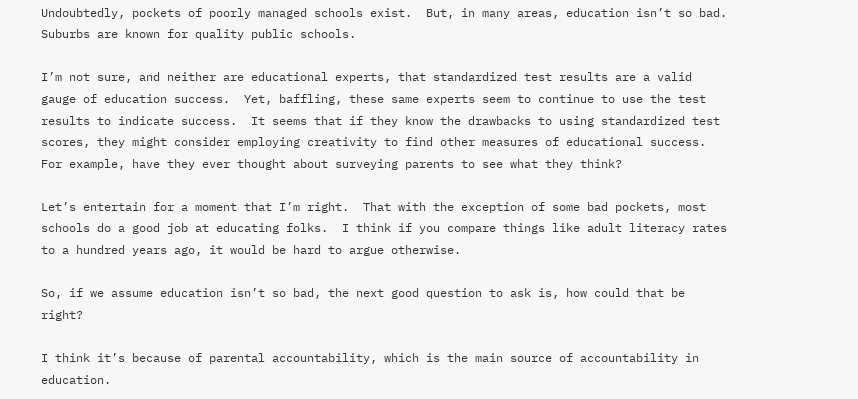Undoubtedly, pockets of poorly managed schools exist.  But, in many areas, education isn’t so bad.  Suburbs are known for quality public schools.

I’m not sure, and neither are educational experts, that standardized test results are a valid gauge of education success.  Yet, baffling, these same experts seem to continue to use the test results to indicate success.  It seems that if they know the drawbacks to using standardized test scores, they might consider employing creativity to find other measures of educational success.  For example, have they ever thought about surveying parents to see what they think?

Let’s entertain for a moment that I’m right.  That with the exception of some bad pockets, most schools do a good job at educating folks.  I think if you compare things like adult literacy rates to a hundred years ago, it would be hard to argue otherwise.

So, if we assume education isn’t so bad, the next good question to ask is, how could that be right?

I think it’s because of parental accountability, which is the main source of accountability in education.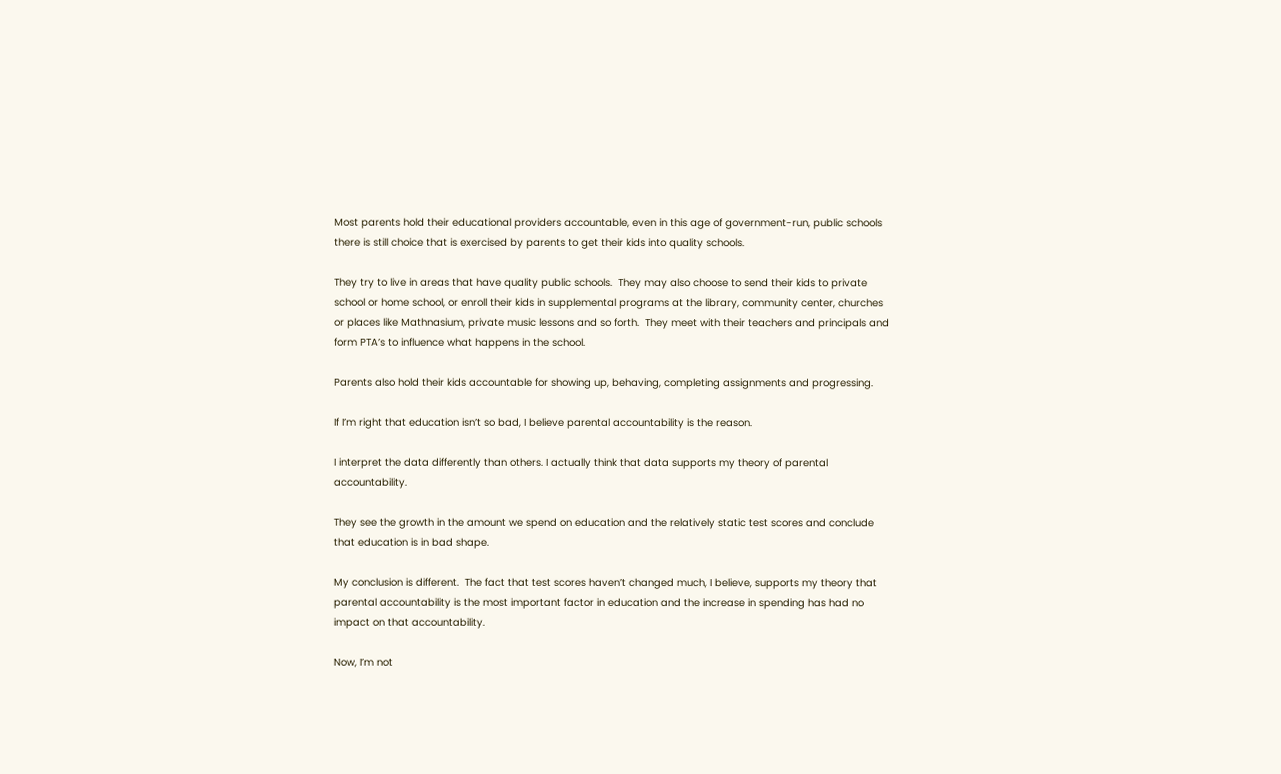Most parents hold their educational providers accountable, even in this age of government-run, public schools there is still choice that is exercised by parents to get their kids into quality schools.

They try to live in areas that have quality public schools.  They may also choose to send their kids to private school or home school, or enroll their kids in supplemental programs at the library, community center, churches or places like Mathnasium, private music lessons and so forth.  They meet with their teachers and principals and form PTA’s to influence what happens in the school.

Parents also hold their kids accountable for showing up, behaving, completing assignments and progressing.

If I’m right that education isn’t so bad, I believe parental accountability is the reason.

I interpret the data differently than others. I actually think that data supports my theory of parental accountability.

They see the growth in the amount we spend on education and the relatively static test scores and conclude that education is in bad shape.

My conclusion is different.  The fact that test scores haven’t changed much, I believe, supports my theory that parental accountability is the most important factor in education and the increase in spending has had no impact on that accountability.

Now, I’m not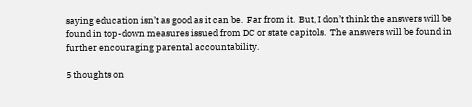saying education isn’t as good as it can be.  Far from it.  But, I don’t think the answers will be found in top-down measures issued from DC or state capitols.  The answers will be found in further encouraging parental accountability.

5 thoughts on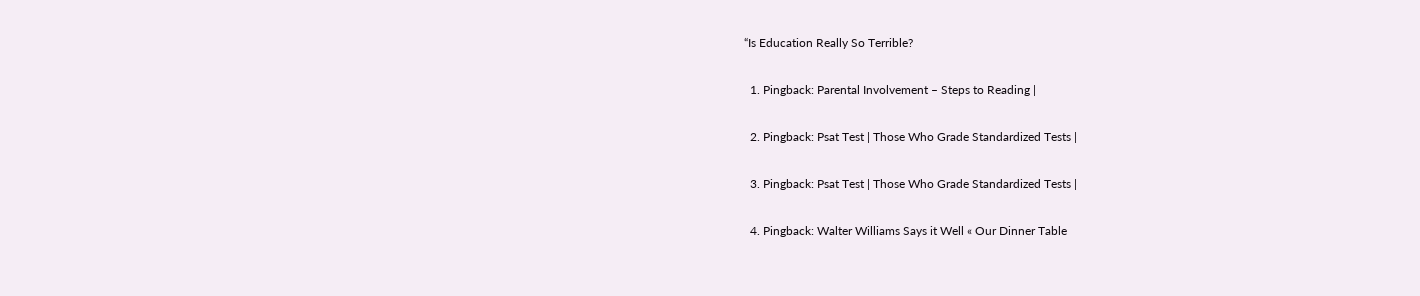“Is Education Really So Terrible?

  1. Pingback: Parental Involvement – Steps to Reading |

  2. Pingback: Psat Test | Those Who Grade Standardized Tests |

  3. Pingback: Psat Test | Those Who Grade Standardized Tests |

  4. Pingback: Walter Williams Says it Well « Our Dinner Table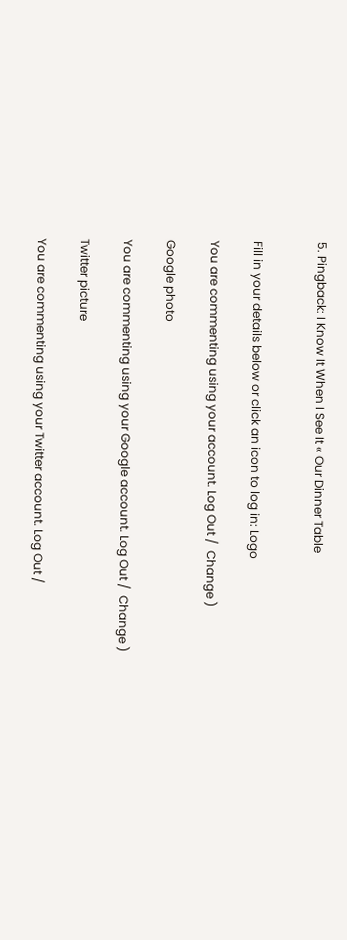5. Pingback: I Know It When I See It « Our Dinner Table


Fill in your details below or click an icon to log in: Logo

You are commenting using your account. Log Out /  Change )

Google photo

You are commenting using your Google account. Log Out /  Change )

Twitter picture

You are commenting using your Twitter account. Log Out /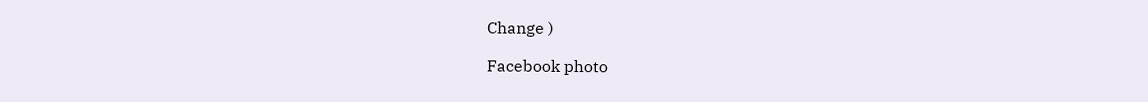Change )

Facebook photo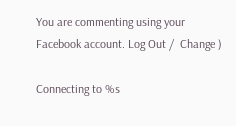You are commenting using your Facebook account. Log Out /  Change )

Connecting to %s